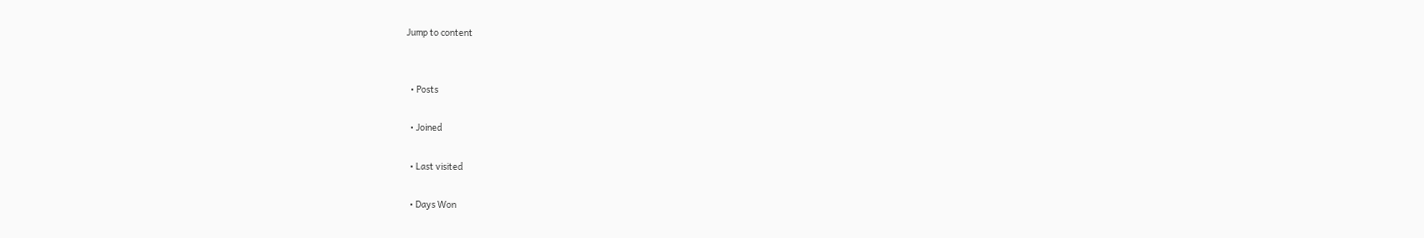Jump to content


  • Posts

  • Joined

  • Last visited

  • Days Won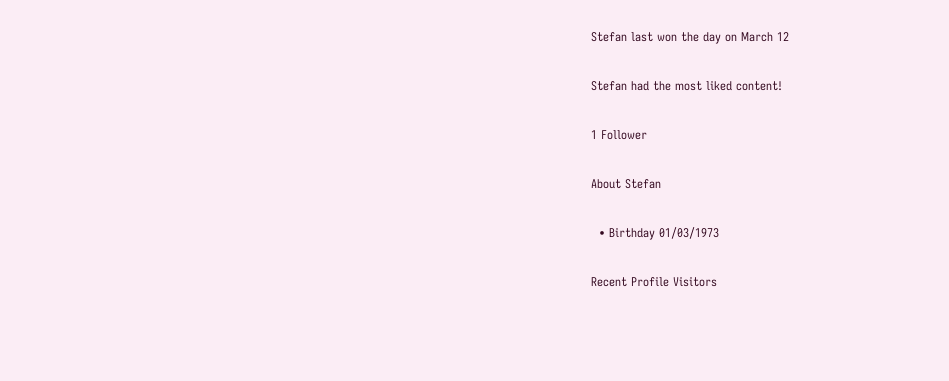Stefan last won the day on March 12

Stefan had the most liked content!

1 Follower

About Stefan

  • Birthday 01/03/1973

Recent Profile Visitors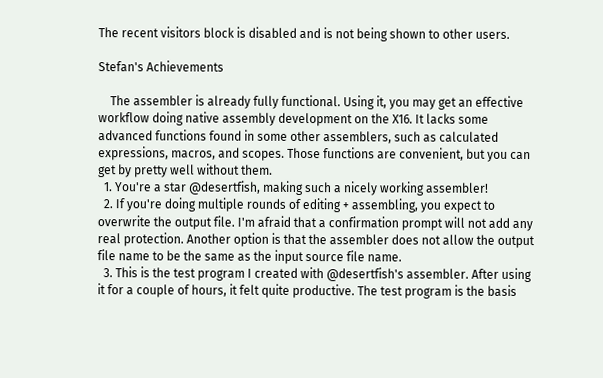The recent visitors block is disabled and is not being shown to other users.

Stefan's Achievements

    The assembler is already fully functional. Using it, you may get an effective workflow doing native assembly development on the X16. It lacks some advanced functions found in some other assemblers, such as calculated expressions, macros, and scopes. Those functions are convenient, but you can get by pretty well without them.
  1. You're a star @desertfish, making such a nicely working assembler!
  2. If you're doing multiple rounds of editing + assembling, you expect to overwrite the output file. I'm afraid that a confirmation prompt will not add any real protection. Another option is that the assembler does not allow the output file name to be the same as the input source file name.
  3. This is the test program I created with @desertfish's assembler. After using it for a couple of hours, it felt quite productive. The test program is the basis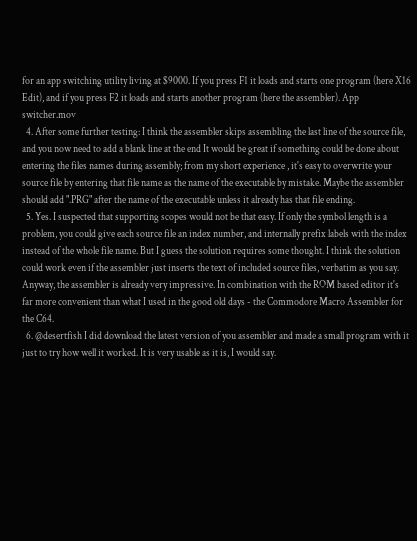for an app switching utility living at $9000. If you press F1 it loads and starts one program (here X16 Edit), and if you press F2 it loads and starts another program (here the assembler). App switcher.mov
  4. After some further testing: I think the assembler skips assembling the last line of the source file, and you now need to add a blank line at the end It would be great if something could be done about entering the files names during assembly; from my short experience , it's easy to overwrite your source file by entering that file name as the name of the executable by mistake. Maybe the assembler should add ".PRG" after the name of the executable unless it already has that file ending.
  5. Yes. I suspected that supporting scopes would not be that easy. If only the symbol length is a problem, you could give each source file an index number, and internally prefix labels with the index instead of the whole file name. But I guess the solution requires some thought. I think the solution could work even if the assembler just inserts the text of included source files, verbatim as you say. Anyway, the assembler is already very impressive. In combination with the ROM based editor it's far more convenient than what I used in the good old days - the Commodore Macro Assembler for the C64.
  6. @desertfish I did download the latest version of you assembler and made a small program with it just to try how well it worked. It is very usable as it is, I would say.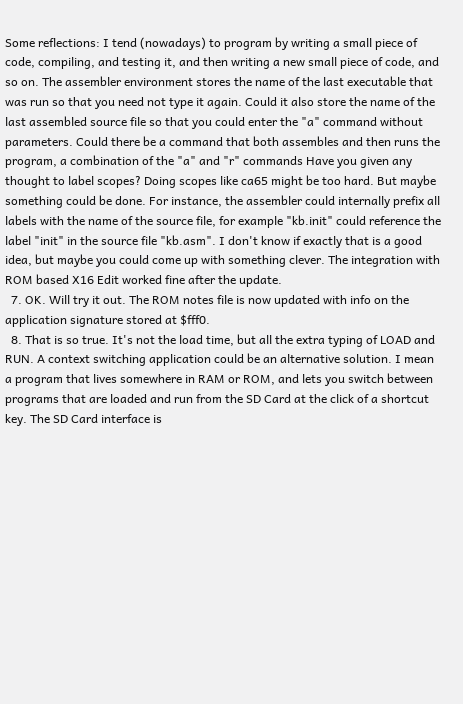Some reflections: I tend (nowadays) to program by writing a small piece of code, compiling, and testing it, and then writing a new small piece of code, and so on. The assembler environment stores the name of the last executable that was run so that you need not type it again. Could it also store the name of the last assembled source file so that you could enter the "a" command without parameters. Could there be a command that both assembles and then runs the program, a combination of the "a" and "r" commands Have you given any thought to label scopes? Doing scopes like ca65 might be too hard. But maybe something could be done. For instance, the assembler could internally prefix all labels with the name of the source file, for example "kb.init" could reference the label "init" in the source file "kb.asm". I don't know if exactly that is a good idea, but maybe you could come up with something clever. The integration with ROM based X16 Edit worked fine after the update.
  7. OK. Will try it out. The ROM notes file is now updated with info on the application signature stored at $fff0.
  8. That is so true. It's not the load time, but all the extra typing of LOAD and RUN. A context switching application could be an alternative solution. I mean a program that lives somewhere in RAM or ROM, and lets you switch between programs that are loaded and run from the SD Card at the click of a shortcut key. The SD Card interface is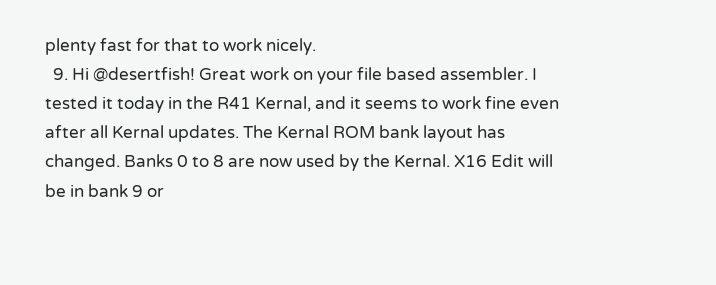plenty fast for that to work nicely.
  9. Hi @desertfish! Great work on your file based assembler. I tested it today in the R41 Kernal, and it seems to work fine even after all Kernal updates. The Kernal ROM bank layout has changed. Banks 0 to 8 are now used by the Kernal. X16 Edit will be in bank 9 or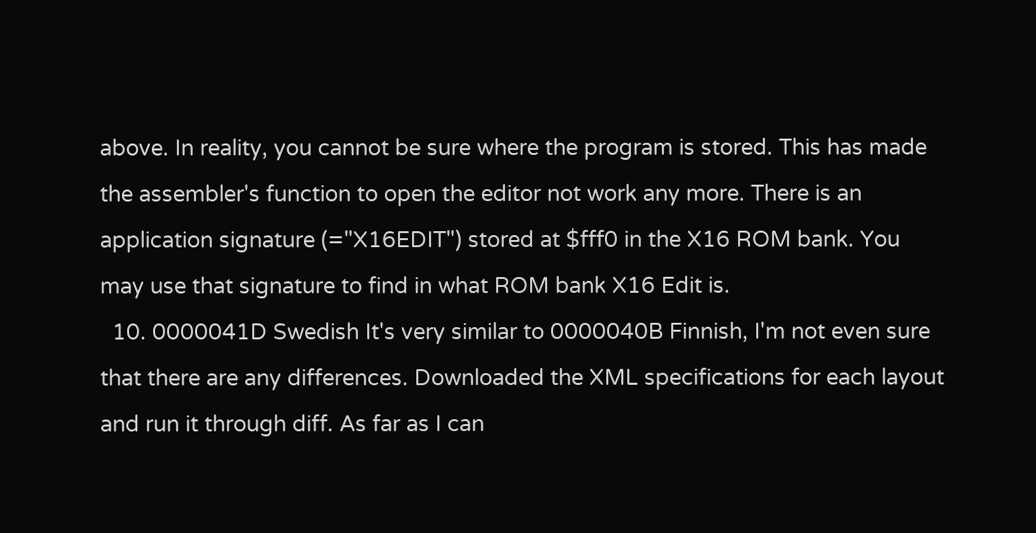above. In reality, you cannot be sure where the program is stored. This has made the assembler's function to open the editor not work any more. There is an application signature (="X16EDIT") stored at $fff0 in the X16 ROM bank. You may use that signature to find in what ROM bank X16 Edit is.
  10. 0000041D Swedish It's very similar to 0000040B Finnish, I'm not even sure that there are any differences. Downloaded the XML specifications for each layout and run it through diff. As far as I can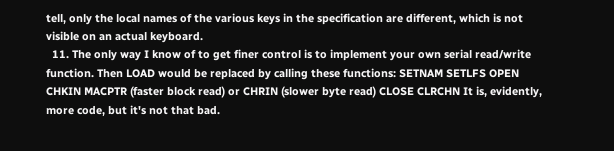tell, only the local names of the various keys in the specification are different, which is not visible on an actual keyboard.
  11. The only way I know of to get finer control is to implement your own serial read/write function. Then LOAD would be replaced by calling these functions: SETNAM SETLFS OPEN CHKIN MACPTR (faster block read) or CHRIN (slower byte read) CLOSE CLRCHN It is, evidently, more code, but it's not that bad.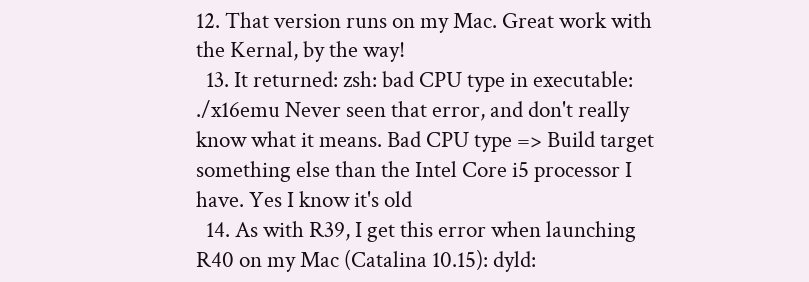12. That version runs on my Mac. Great work with the Kernal, by the way!
  13. It returned: zsh: bad CPU type in executable: ./x16emu Never seen that error, and don't really know what it means. Bad CPU type => Build target something else than the Intel Core i5 processor I have. Yes I know it's old
  14. As with R39, I get this error when launching R40 on my Mac (Catalina 10.15): dyld: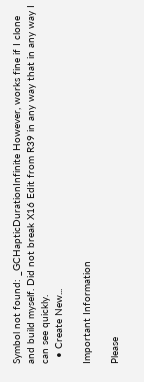Symbol not found: _GCHapticDurationInfinite However, works fine if I clone and build myself. Did not break X16 Edit from R39 in any way that in any way I can see quickly.
  • Create New...

Important Information

Please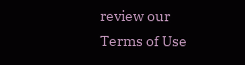review our Terms of Use